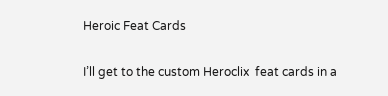Heroic Feat Cards

I’ll get to the custom Heroclix  feat cards in a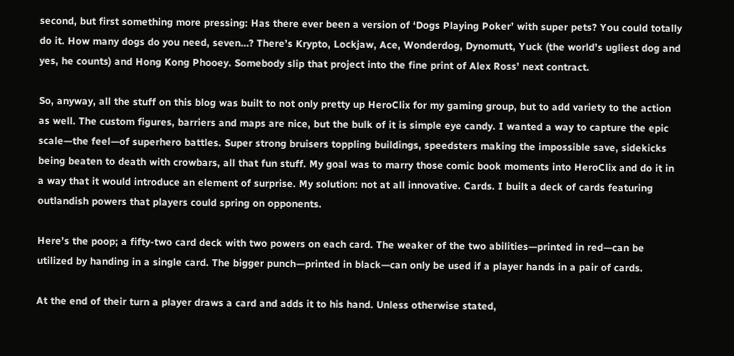second, but first something more pressing: Has there ever been a version of ‘Dogs Playing Poker’ with super pets? You could totally do it. How many dogs do you need, seven…? There’s Krypto, Lockjaw, Ace, Wonderdog, Dynomutt, Yuck (the world’s ugliest dog and yes, he counts) and Hong Kong Phooey. Somebody slip that project into the fine print of Alex Ross’ next contract.

So, anyway, all the stuff on this blog was built to not only pretty up HeroClix for my gaming group, but to add variety to the action as well. The custom figures, barriers and maps are nice, but the bulk of it is simple eye candy. I wanted a way to capture the epic scale—the feel—of superhero battles. Super strong bruisers toppling buildings, speedsters making the impossible save, sidekicks being beaten to death with crowbars, all that fun stuff. My goal was to marry those comic book moments into HeroClix and do it in a way that it would introduce an element of surprise. My solution: not at all innovative. Cards. I built a deck of cards featuring outlandish powers that players could spring on opponents.

Here’s the poop; a fifty-two card deck with two powers on each card. The weaker of the two abilities—printed in red—can be utilized by handing in a single card. The bigger punch—printed in black—can only be used if a player hands in a pair of cards.

At the end of their turn a player draws a card and adds it to his hand. Unless otherwise stated,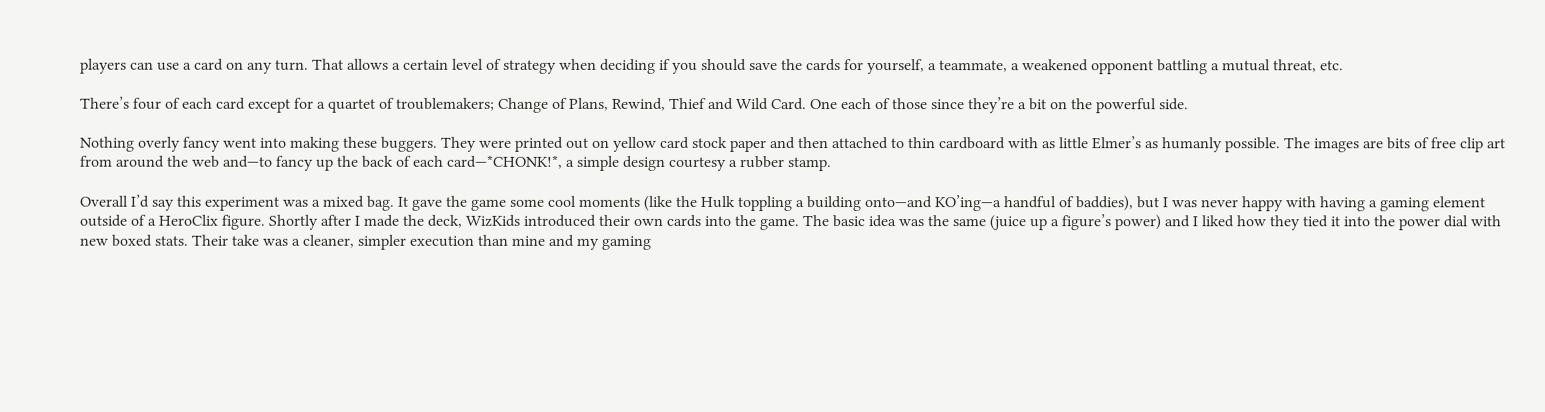players can use a card on any turn. That allows a certain level of strategy when deciding if you should save the cards for yourself, a teammate, a weakened opponent battling a mutual threat, etc.

There’s four of each card except for a quartet of troublemakers; Change of Plans, Rewind, Thief and Wild Card. One each of those since they’re a bit on the powerful side.

Nothing overly fancy went into making these buggers. They were printed out on yellow card stock paper and then attached to thin cardboard with as little Elmer’s as humanly possible. The images are bits of free clip art from around the web and—to fancy up the back of each card—*CHONK!*, a simple design courtesy a rubber stamp.

Overall I’d say this experiment was a mixed bag. It gave the game some cool moments (like the Hulk toppling a building onto—and KO’ing—a handful of baddies), but I was never happy with having a gaming element outside of a HeroClix figure. Shortly after I made the deck, WizKids introduced their own cards into the game. The basic idea was the same (juice up a figure’s power) and I liked how they tied it into the power dial with new boxed stats. Their take was a cleaner, simpler execution than mine and my gaming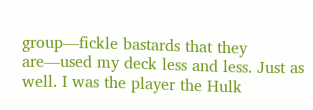group—fickle bastards that they are—used my deck less and less. Just as well. I was the player the Hulk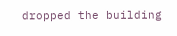dropped the building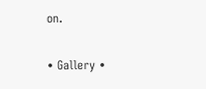on.

• Gallery •